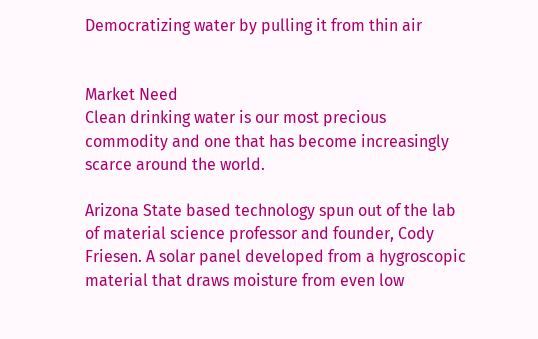Democratizing water by pulling it from thin air


Market Need
Clean drinking water is our most precious commodity and one that has become increasingly scarce around the world.

Arizona State based technology spun out of the lab of material science professor and founder, Cody Friesen. A solar panel developed from a hygroscopic material that draws moisture from even low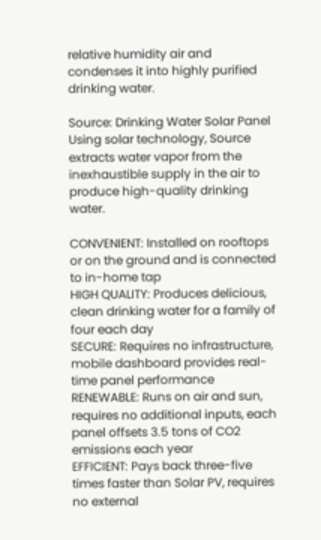relative humidity air and condenses it into highly purified drinking water.

Source: Drinking Water Solar Panel
Using solar technology, Source extracts water vapor from the inexhaustible supply in the air to produce high-quality drinking water.

CONVENIENT: Installed on rooftops or on the ground and is connected to in-home tap
HIGH QUALITY: Produces delicious, clean drinking water for a family of four each day
SECURE: Requires no infrastructure, mobile dashboard provides real-time panel performance
RENEWABLE: Runs on air and sun, requires no additional inputs, each panel offsets 3.5 tons of CO2 emissions each year
EFFICIENT: Pays back three-five times faster than Solar PV, requires no external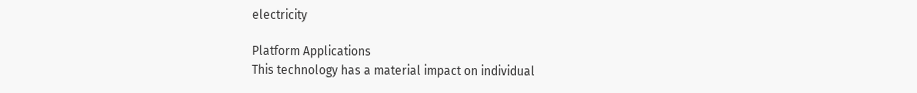electricity

Platform Applications
This technology has a material impact on individual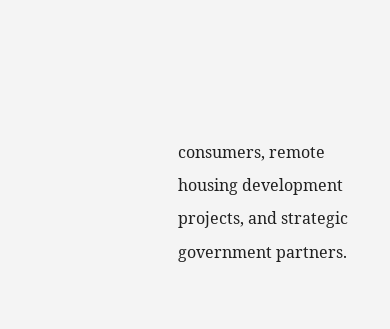consumers, remote housing development projects, and strategic government partners.